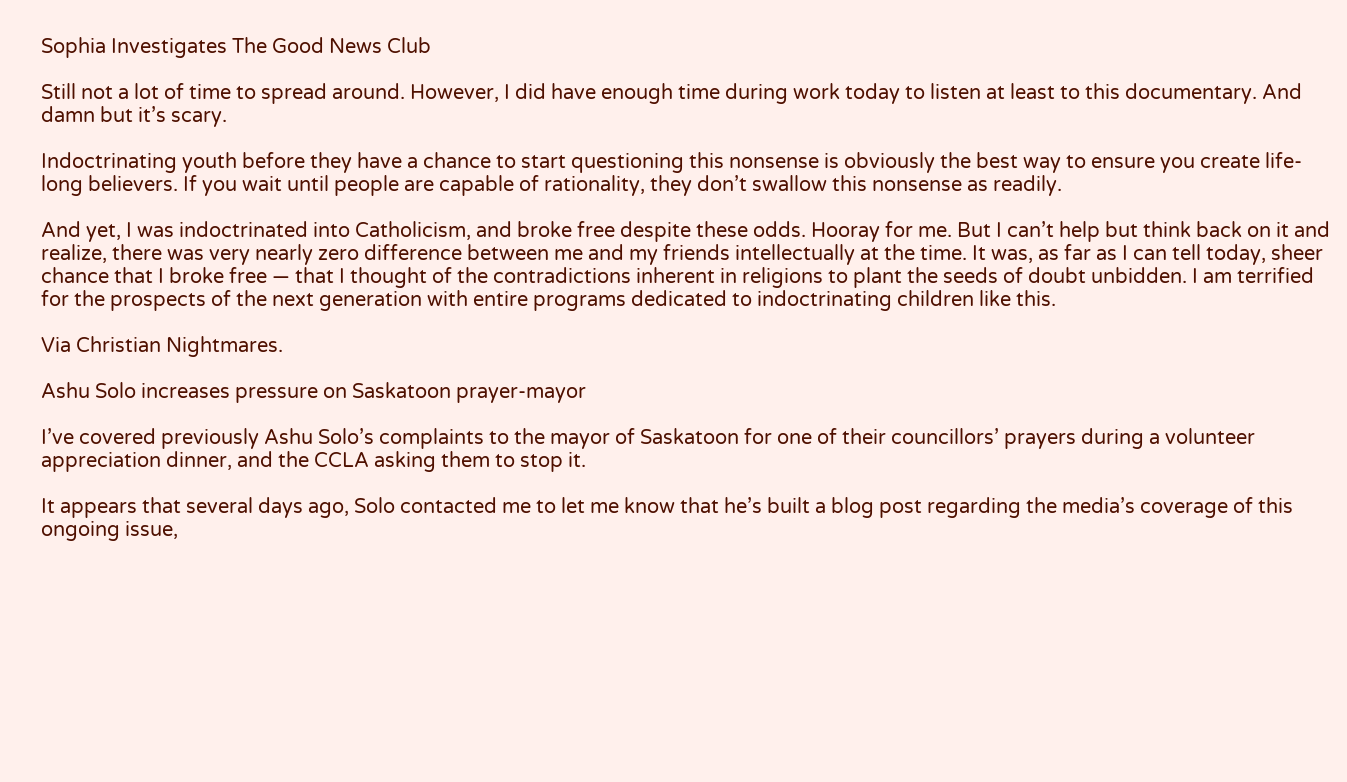Sophia Investigates The Good News Club

Still not a lot of time to spread around. However, I did have enough time during work today to listen at least to this documentary. And damn but it’s scary.

Indoctrinating youth before they have a chance to start questioning this nonsense is obviously the best way to ensure you create life-long believers. If you wait until people are capable of rationality, they don’t swallow this nonsense as readily.

And yet, I was indoctrinated into Catholicism, and broke free despite these odds. Hooray for me. But I can’t help but think back on it and realize, there was very nearly zero difference between me and my friends intellectually at the time. It was, as far as I can tell today, sheer chance that I broke free — that I thought of the contradictions inherent in religions to plant the seeds of doubt unbidden. I am terrified for the prospects of the next generation with entire programs dedicated to indoctrinating children like this.

Via Christian Nightmares.

Ashu Solo increases pressure on Saskatoon prayer-mayor

I’ve covered previously Ashu Solo’s complaints to the mayor of Saskatoon for one of their councillors’ prayers during a volunteer appreciation dinner, and the CCLA asking them to stop it.

It appears that several days ago, Solo contacted me to let me know that he’s built a blog post regarding the media’s coverage of this ongoing issue,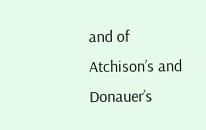and of Atchison’s and Donauer’s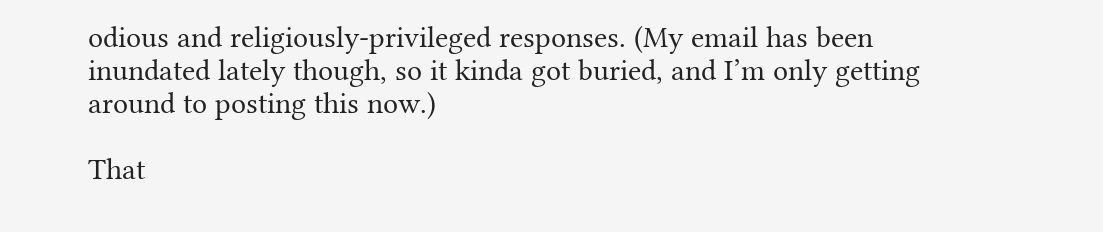odious and religiously-privileged responses. (My email has been inundated lately though, so it kinda got buried, and I’m only getting around to posting this now.)

That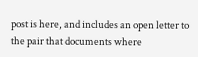post is here, and includes an open letter to the pair that documents where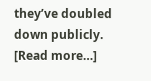they’ve doubled down publicly.
[Read more…]